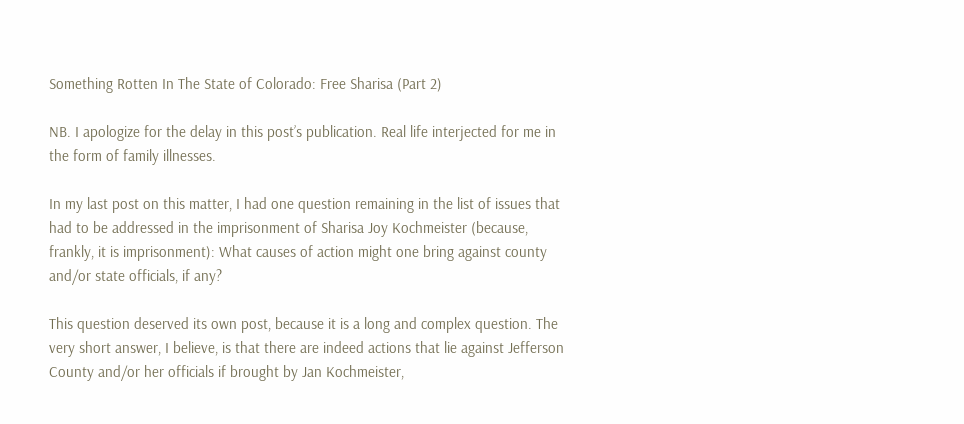Something Rotten In The State of Colorado: Free Sharisa (Part 2)

NB. I apologize for the delay in this post’s publication. Real life interjected for me in the form of family illnesses.

In my last post on this matter, I had one question remaining in the list of issues that had to be addressed in the imprisonment of Sharisa Joy Kochmeister (because, frankly, it is imprisonment): What causes of action might one bring against county and/or state officials, if any?

This question deserved its own post, because it is a long and complex question. The very short answer, I believe, is that there are indeed actions that lie against Jefferson County and/or her officials if brought by Jan Kochmeister,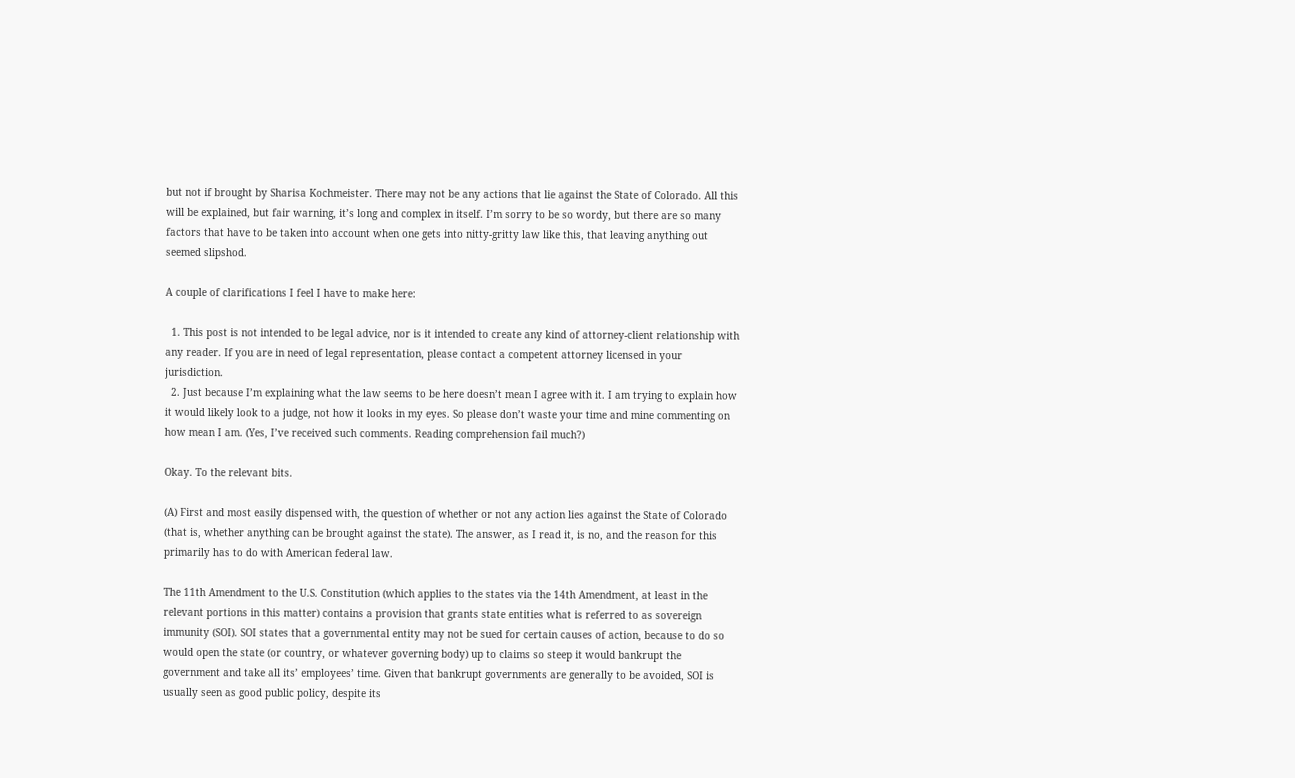but not if brought by Sharisa Kochmeister. There may not be any actions that lie against the State of Colorado. All this will be explained, but fair warning, it’s long and complex in itself. I’m sorry to be so wordy, but there are so many factors that have to be taken into account when one gets into nitty-gritty law like this, that leaving anything out seemed slipshod.

A couple of clarifications I feel I have to make here:

  1. This post is not intended to be legal advice, nor is it intended to create any kind of attorney-client relationship with any reader. If you are in need of legal representation, please contact a competent attorney licensed in your jurisdiction.
  2. Just because I’m explaining what the law seems to be here doesn’t mean I agree with it. I am trying to explain how it would likely look to a judge, not how it looks in my eyes. So please don’t waste your time and mine commenting on how mean I am. (Yes, I’ve received such comments. Reading comprehension fail much?)

Okay. To the relevant bits.

(A) First and most easily dispensed with, the question of whether or not any action lies against the State of Colorado (that is, whether anything can be brought against the state). The answer, as I read it, is no, and the reason for this primarily has to do with American federal law.

The 11th Amendment to the U.S. Constitution (which applies to the states via the 14th Amendment, at least in the relevant portions in this matter) contains a provision that grants state entities what is referred to as sovereign immunity (SOI). SOI states that a governmental entity may not be sued for certain causes of action, because to do so would open the state (or country, or whatever governing body) up to claims so steep it would bankrupt the government and take all its’ employees’ time. Given that bankrupt governments are generally to be avoided, SOI is usually seen as good public policy, despite its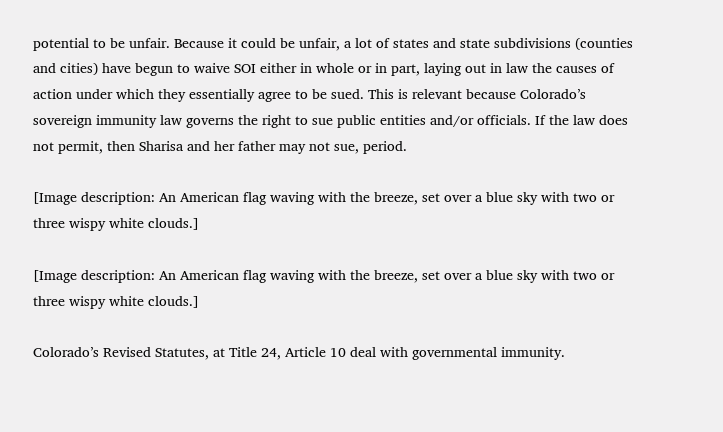potential to be unfair. Because it could be unfair, a lot of states and state subdivisions (counties and cities) have begun to waive SOI either in whole or in part, laying out in law the causes of action under which they essentially agree to be sued. This is relevant because Colorado’s sovereign immunity law governs the right to sue public entities and/or officials. If the law does not permit, then Sharisa and her father may not sue, period.

[Image description: An American flag waving with the breeze, set over a blue sky with two or three wispy white clouds.]

[Image description: An American flag waving with the breeze, set over a blue sky with two or three wispy white clouds.]

Colorado’s Revised Statutes, at Title 24, Article 10 deal with governmental immunity.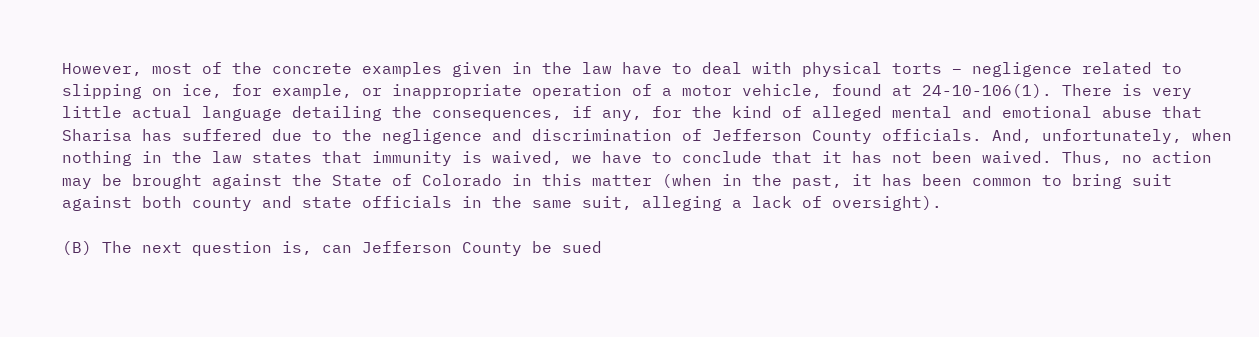However, most of the concrete examples given in the law have to deal with physical torts – negligence related to slipping on ice, for example, or inappropriate operation of a motor vehicle, found at 24-10-106(1). There is very little actual language detailing the consequences, if any, for the kind of alleged mental and emotional abuse that Sharisa has suffered due to the negligence and discrimination of Jefferson County officials. And, unfortunately, when nothing in the law states that immunity is waived, we have to conclude that it has not been waived. Thus, no action may be brought against the State of Colorado in this matter (when in the past, it has been common to bring suit against both county and state officials in the same suit, alleging a lack of oversight).

(B) The next question is, can Jefferson County be sued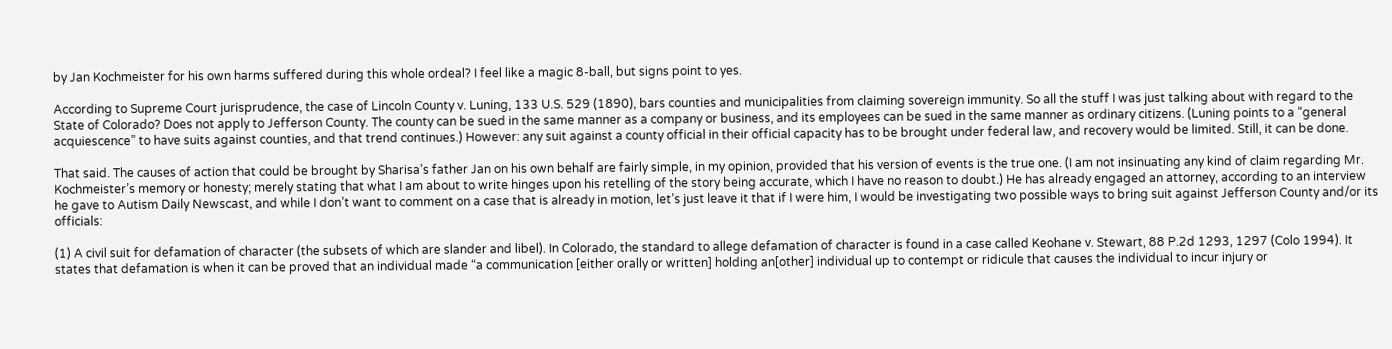by Jan Kochmeister for his own harms suffered during this whole ordeal? I feel like a magic 8-ball, but signs point to yes.

According to Supreme Court jurisprudence, the case of Lincoln County v. Luning, 133 U.S. 529 (1890), bars counties and municipalities from claiming sovereign immunity. So all the stuff I was just talking about with regard to the State of Colorado? Does not apply to Jefferson County. The county can be sued in the same manner as a company or business, and its employees can be sued in the same manner as ordinary citizens. (Luning points to a “general acquiescence” to have suits against counties, and that trend continues.) However: any suit against a county official in their official capacity has to be brought under federal law, and recovery would be limited. Still, it can be done.

That said. The causes of action that could be brought by Sharisa’s father Jan on his own behalf are fairly simple, in my opinion, provided that his version of events is the true one. (I am not insinuating any kind of claim regarding Mr. Kochmeister’s memory or honesty; merely stating that what I am about to write hinges upon his retelling of the story being accurate, which I have no reason to doubt.) He has already engaged an attorney, according to an interview he gave to Autism Daily Newscast, and while I don’t want to comment on a case that is already in motion, let’s just leave it that if I were him, I would be investigating two possible ways to bring suit against Jefferson County and/or its officials:

(1) A civil suit for defamation of character (the subsets of which are slander and libel). In Colorado, the standard to allege defamation of character is found in a case called Keohane v. Stewart, 88 P.2d 1293, 1297 (Colo 1994). It states that defamation is when it can be proved that an individual made “a communication [either orally or written] holding an[other] individual up to contempt or ridicule that causes the individual to incur injury or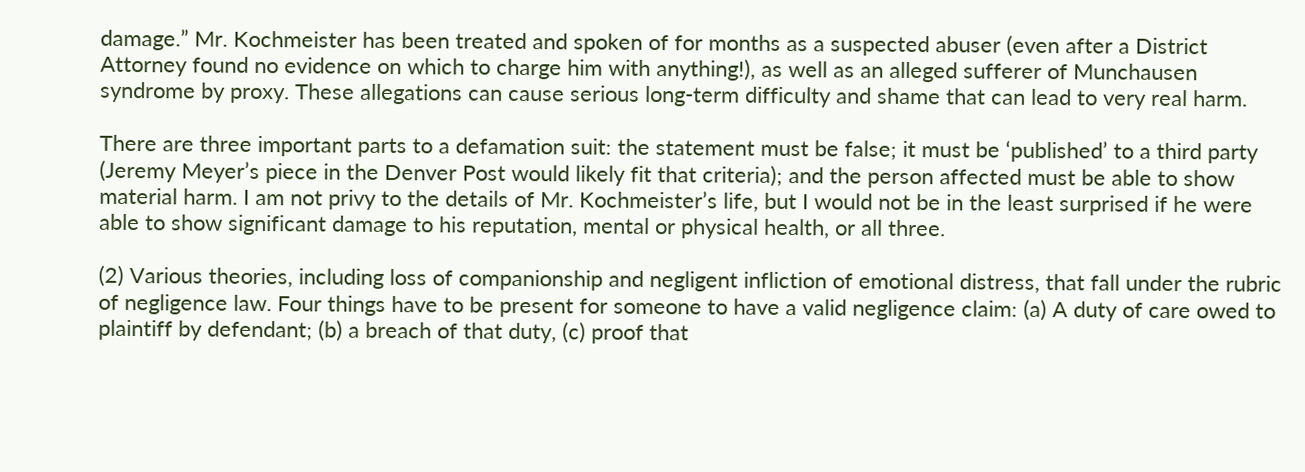damage.” Mr. Kochmeister has been treated and spoken of for months as a suspected abuser (even after a District Attorney found no evidence on which to charge him with anything!), as well as an alleged sufferer of Munchausen syndrome by proxy. These allegations can cause serious long-term difficulty and shame that can lead to very real harm.

There are three important parts to a defamation suit: the statement must be false; it must be ‘published’ to a third party (Jeremy Meyer’s piece in the Denver Post would likely fit that criteria); and the person affected must be able to show material harm. I am not privy to the details of Mr. Kochmeister’s life, but I would not be in the least surprised if he were able to show significant damage to his reputation, mental or physical health, or all three.

(2) Various theories, including loss of companionship and negligent infliction of emotional distress, that fall under the rubric of negligence law. Four things have to be present for someone to have a valid negligence claim: (a) A duty of care owed to plaintiff by defendant; (b) a breach of that duty, (c) proof that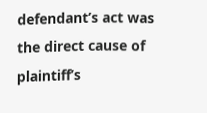defendant’s act was the direct cause of plaintiff’s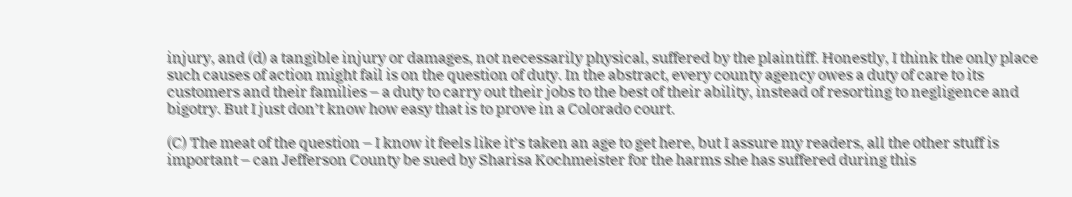injury, and (d) a tangible injury or damages, not necessarily physical, suffered by the plaintiff. Honestly, I think the only place such causes of action might fail is on the question of duty. In the abstract, every county agency owes a duty of care to its customers and their families – a duty to carry out their jobs to the best of their ability, instead of resorting to negligence and bigotry. But I just don’t know how easy that is to prove in a Colorado court.

(C) The meat of the question – I know it feels like it’s taken an age to get here, but I assure my readers, all the other stuff is important – can Jefferson County be sued by Sharisa Kochmeister for the harms she has suffered during this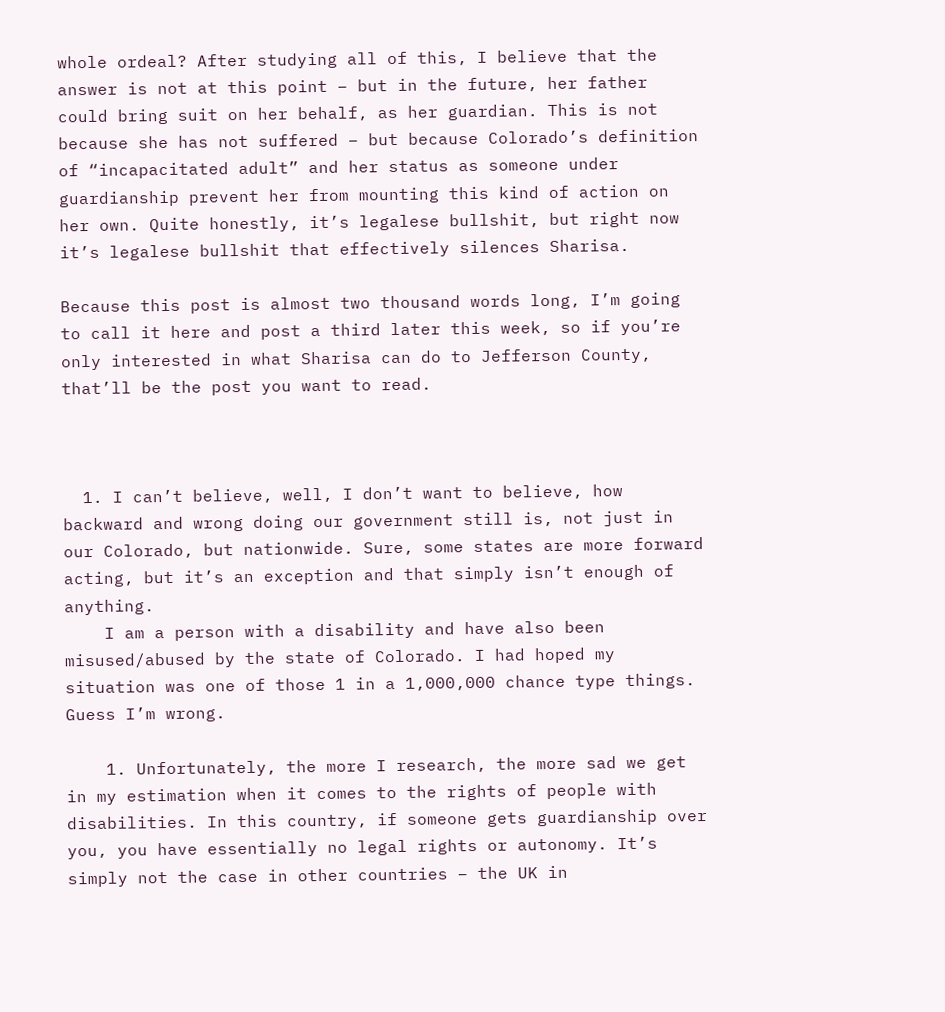whole ordeal? After studying all of this, I believe that the answer is not at this point – but in the future, her father could bring suit on her behalf, as her guardian. This is not because she has not suffered – but because Colorado’s definition of “incapacitated adult” and her status as someone under guardianship prevent her from mounting this kind of action on her own. Quite honestly, it’s legalese bullshit, but right now it’s legalese bullshit that effectively silences Sharisa.

Because this post is almost two thousand words long, I’m going to call it here and post a third later this week, so if you’re only interested in what Sharisa can do to Jefferson County, that’ll be the post you want to read.



  1. I can’t believe, well, I don’t want to believe, how backward and wrong doing our government still is, not just in our Colorado, but nationwide. Sure, some states are more forward acting, but it’s an exception and that simply isn’t enough of anything.
    I am a person with a disability and have also been misused/abused by the state of Colorado. I had hoped my situation was one of those 1 in a 1,000,000 chance type things. Guess I’m wrong.

    1. Unfortunately, the more I research, the more sad we get in my estimation when it comes to the rights of people with disabilities. In this country, if someone gets guardianship over you, you have essentially no legal rights or autonomy. It’s simply not the case in other countries – the UK in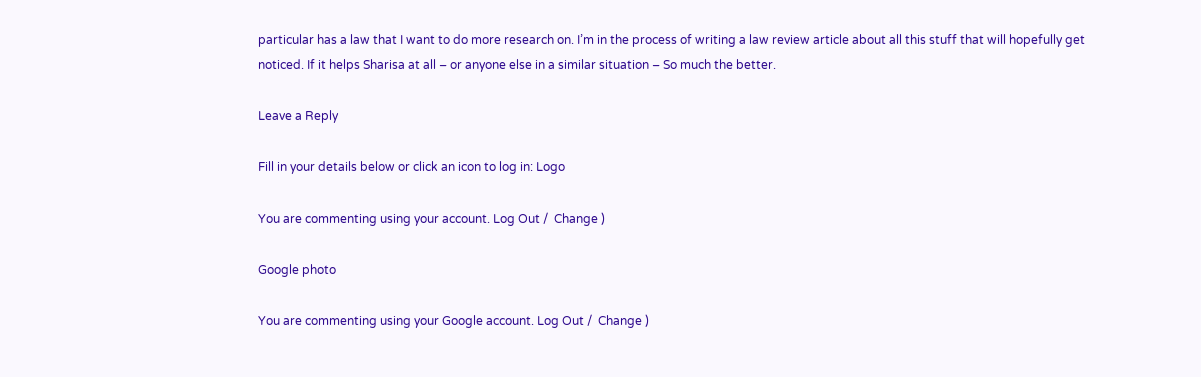particular has a law that I want to do more research on. I’m in the process of writing a law review article about all this stuff that will hopefully get noticed. If it helps Sharisa at all – or anyone else in a similar situation – So much the better.

Leave a Reply

Fill in your details below or click an icon to log in: Logo

You are commenting using your account. Log Out /  Change )

Google photo

You are commenting using your Google account. Log Out /  Change )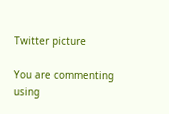Twitter picture

You are commenting using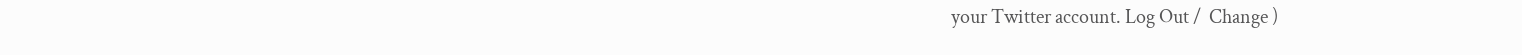your Twitter account. Log Out /  Change )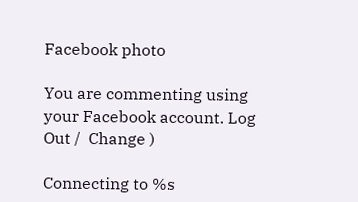Facebook photo

You are commenting using your Facebook account. Log Out /  Change )

Connecting to %s